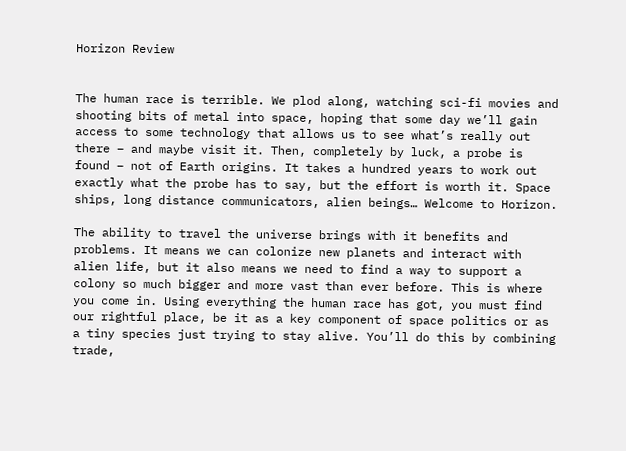Horizon Review


The human race is terrible. We plod along, watching sci-fi movies and shooting bits of metal into space, hoping that some day we’ll gain access to some technology that allows us to see what’s really out there – and maybe visit it. Then, completely by luck, a probe is found – not of Earth origins. It takes a hundred years to work out exactly what the probe has to say, but the effort is worth it. Space ships, long distance communicators, alien beings… Welcome to Horizon.

The ability to travel the universe brings with it benefits and problems. It means we can colonize new planets and interact with alien life, but it also means we need to find a way to support a colony so much bigger and more vast than ever before. This is where you come in. Using everything the human race has got, you must find our rightful place, be it as a key component of space politics or as a tiny species just trying to stay alive. You’ll do this by combining trade,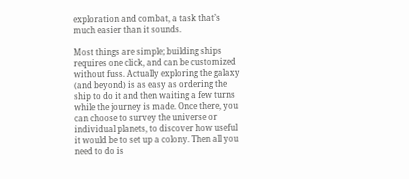exploration and combat, a task that’s much easier than it sounds.

Most things are simple; building ships requires one click, and can be customized without fuss. Actually exploring the galaxy (and beyond) is as easy as ordering the ship to do it and then waiting a few turns while the journey is made. Once there, you can choose to survey the universe or individual planets, to discover how useful it would be to set up a colony. Then all you need to do is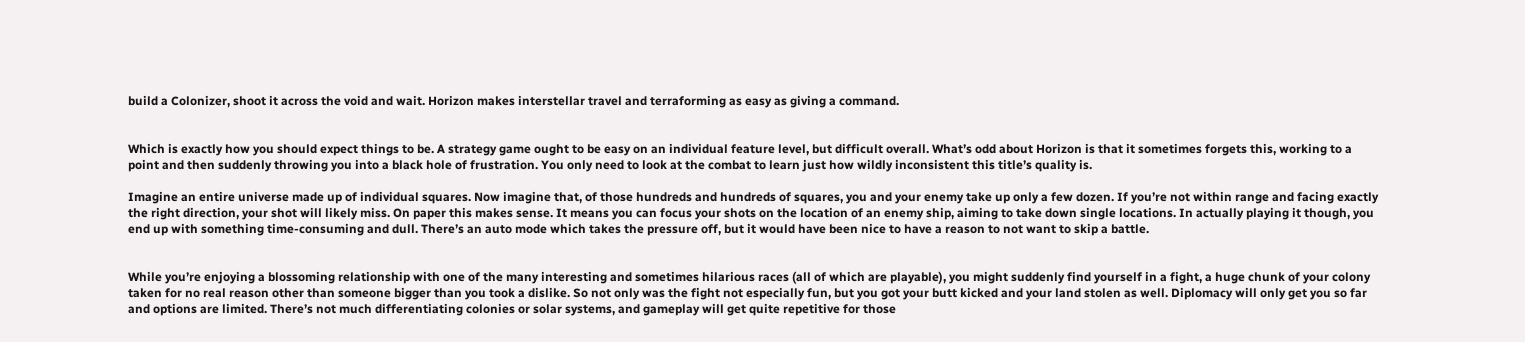build a Colonizer, shoot it across the void and wait. Horizon makes interstellar travel and terraforming as easy as giving a command.


Which is exactly how you should expect things to be. A strategy game ought to be easy on an individual feature level, but difficult overall. What’s odd about Horizon is that it sometimes forgets this, working to a point and then suddenly throwing you into a black hole of frustration. You only need to look at the combat to learn just how wildly inconsistent this title’s quality is.

Imagine an entire universe made up of individual squares. Now imagine that, of those hundreds and hundreds of squares, you and your enemy take up only a few dozen. If you’re not within range and facing exactly the right direction, your shot will likely miss. On paper this makes sense. It means you can focus your shots on the location of an enemy ship, aiming to take down single locations. In actually playing it though, you end up with something time-consuming and dull. There’s an auto mode which takes the pressure off, but it would have been nice to have a reason to not want to skip a battle.


While you’re enjoying a blossoming relationship with one of the many interesting and sometimes hilarious races (all of which are playable), you might suddenly find yourself in a fight, a huge chunk of your colony taken for no real reason other than someone bigger than you took a dislike. So not only was the fight not especially fun, but you got your butt kicked and your land stolen as well. Diplomacy will only get you so far and options are limited. There’s not much differentiating colonies or solar systems, and gameplay will get quite repetitive for those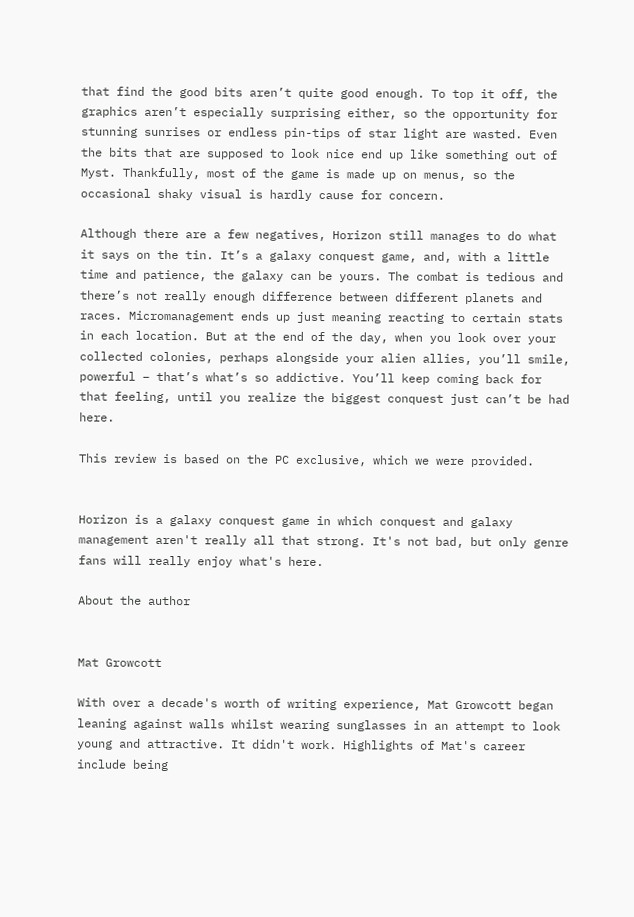that find the good bits aren’t quite good enough. To top it off, the graphics aren’t especially surprising either, so the opportunity for stunning sunrises or endless pin-tips of star light are wasted. Even the bits that are supposed to look nice end up like something out of Myst. Thankfully, most of the game is made up on menus, so the occasional shaky visual is hardly cause for concern.

Although there are a few negatives, Horizon still manages to do what it says on the tin. It’s a galaxy conquest game, and, with a little time and patience, the galaxy can be yours. The combat is tedious and there’s not really enough difference between different planets and races. Micromanagement ends up just meaning reacting to certain stats in each location. But at the end of the day, when you look over your collected colonies, perhaps alongside your alien allies, you’ll smile, powerful – that’s what’s so addictive. You’ll keep coming back for that feeling, until you realize the biggest conquest just can’t be had here.

This review is based on the PC exclusive, which we were provided.


Horizon is a galaxy conquest game in which conquest and galaxy management aren't really all that strong. It's not bad, but only genre fans will really enjoy what's here.

About the author


Mat Growcott

With over a decade's worth of writing experience, Mat Growcott began leaning against walls whilst wearing sunglasses in an attempt to look young and attractive. It didn't work. Highlights of Mat's career include being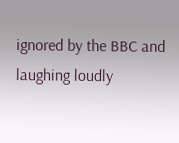ignored by the BBC and laughing loudly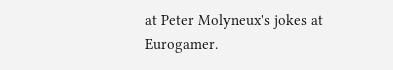at Peter Molyneux's jokes at Eurogamer.